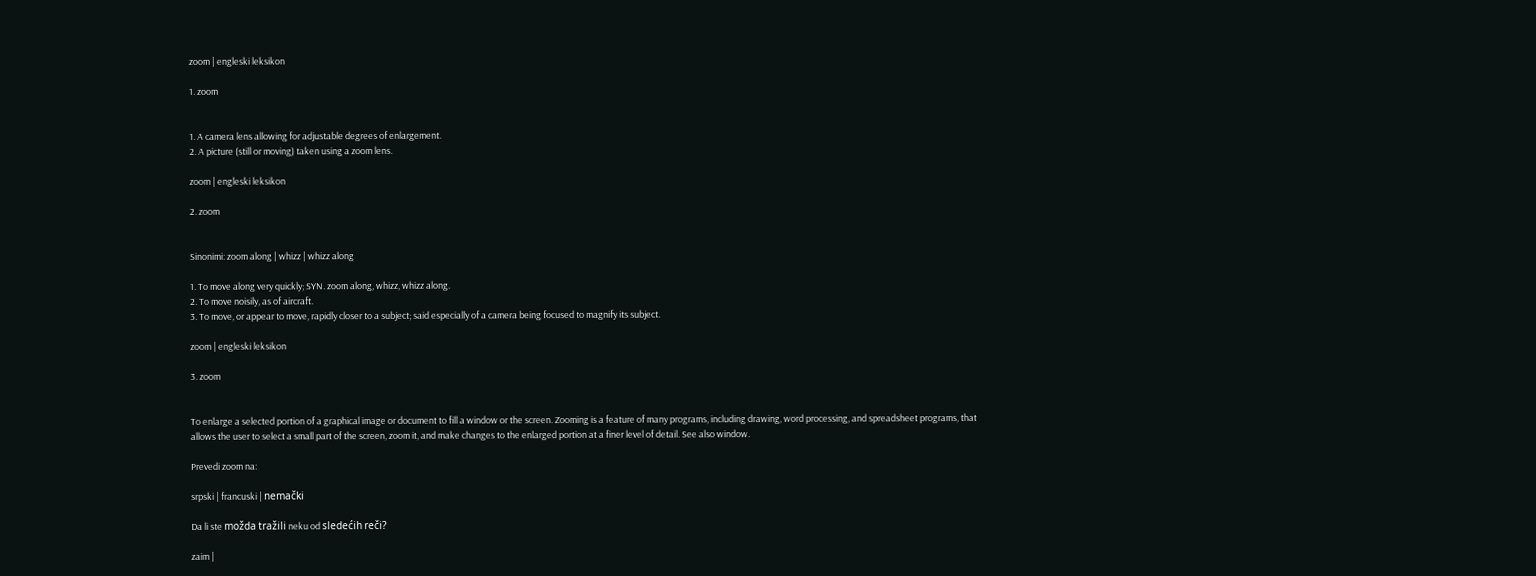zoom | engleski leksikon

1. zoom


1. A camera lens allowing for adjustable degrees of enlargement.
2. A picture (still or moving) taken using a zoom lens.

zoom | engleski leksikon

2. zoom


Sinonimi: zoom along | whizz | whizz along

1. To move along very quickly; SYN. zoom along, whizz, whizz along.
2. To move noisily, as of aircraft.
3. To move, or appear to move, rapidly closer to a subject; said especially of a camera being focused to magnify its subject.

zoom | engleski leksikon

3. zoom


To enlarge a selected portion of a graphical image or document to fill a window or the screen. Zooming is a feature of many programs, including drawing, word processing, and spreadsheet programs, that allows the user to select a small part of the screen, zoom it, and make changes to the enlarged portion at a finer level of detail. See also window.

Prevedi zoom na:

srpski | francuski | nemački

Da li ste možda tražili neku od sledećih reči?

zaim |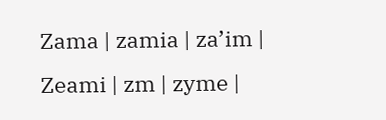Zama | zamia | za’im | Zeami | zm | zyme |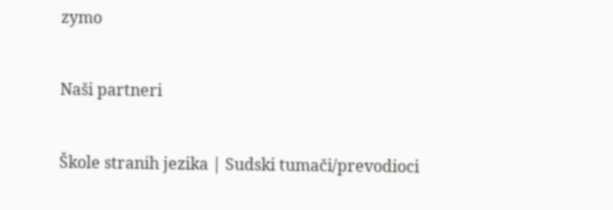zymo

Naši partneri

Škole stranih jezika | Sudski tumači/prevodioci